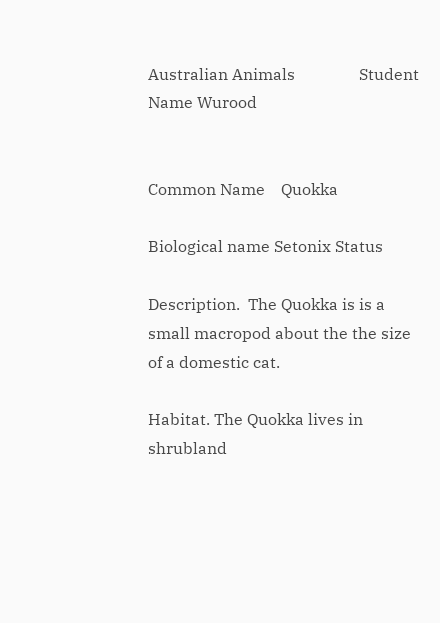Australian Animals                Student Name Wurood


Common Name    Quokka

Biological name Setonix Status

Description.  The Quokka is is a small macropod about the the size of a domestic cat.

Habitat. The Quokka lives in  shrubland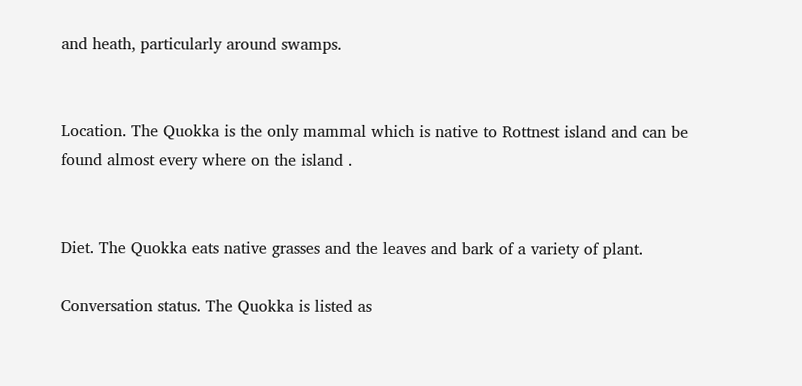and heath, particularly around swamps.


Location. The Quokka is the only mammal which is native to Rottnest island and can be found almost every where on the island .


Diet. The Quokka eats native grasses and the leaves and bark of a variety of plant.

Conversation status. The Quokka is listed as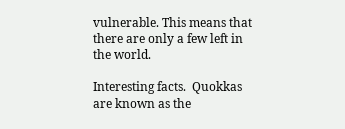vulnerable. This means that there are only a few left in the world.

Interesting facts.  Quokkas are known as the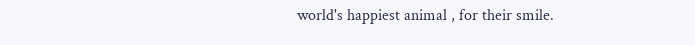world's happiest animal , for their smile.